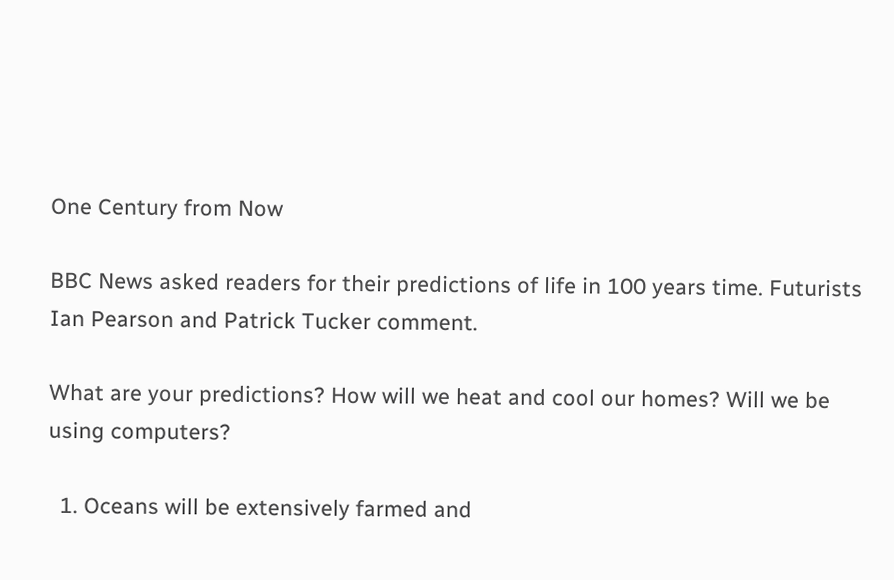One Century from Now

BBC News asked readers for their predictions of life in 100 years time. Futurists Ian Pearson and Patrick Tucker comment.

What are your predictions? How will we heat and cool our homes? Will we be using computers?

  1. Oceans will be extensively farmed and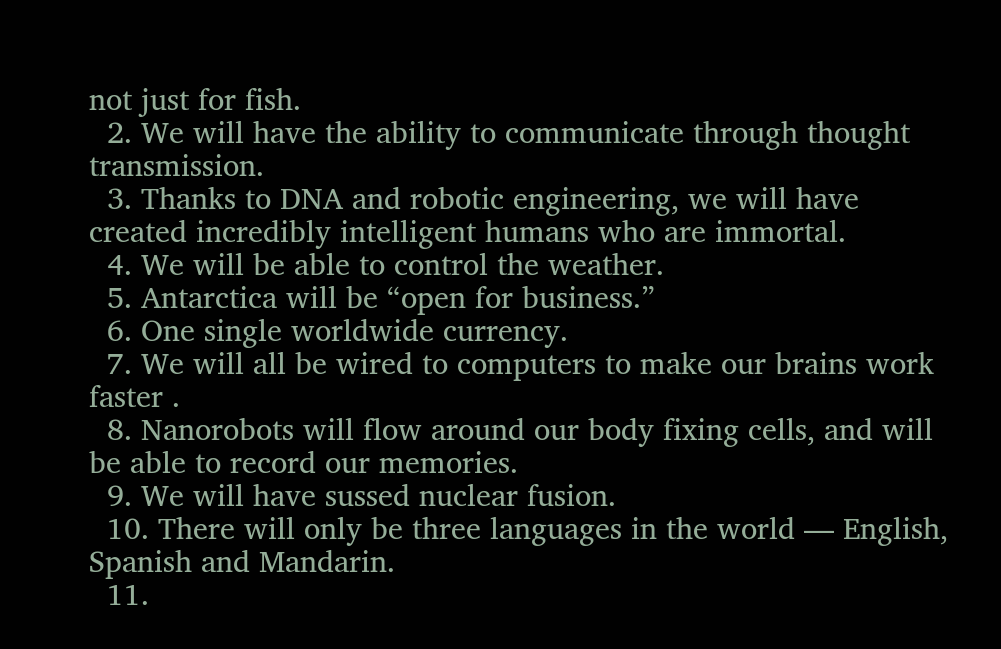not just for fish.
  2. We will have the ability to communicate through thought transmission.
  3. Thanks to DNA and robotic engineering, we will have created incredibly intelligent humans who are immortal.
  4. We will be able to control the weather.
  5. Antarctica will be “open for business.”
  6. One single worldwide currency.
  7. We will all be wired to computers to make our brains work faster .
  8. Nanorobots will flow around our body fixing cells, and will be able to record our memories.
  9. We will have sussed nuclear fusion.
  10. There will only be three languages in the world — English, Spanish and Mandarin.
  11.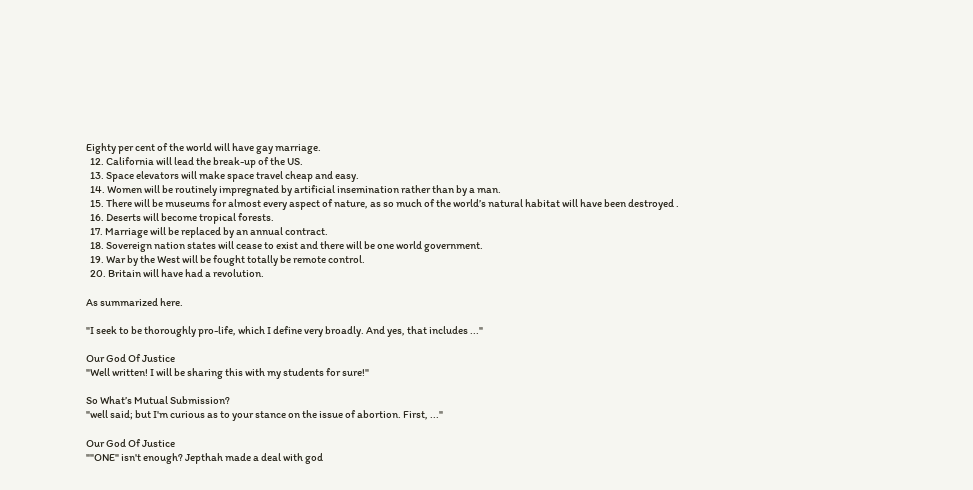Eighty per cent of the world will have gay marriage.
  12. California will lead the break-up of the US.
  13. Space elevators will make space travel cheap and easy.
  14. Women will be routinely impregnated by artificial insemination rather than by a man.
  15. There will be museums for almost every aspect of nature, as so much of the world’s natural habitat will have been destroyed .
  16. Deserts will become tropical forests.
  17. Marriage will be replaced by an annual contract.
  18. Sovereign nation states will cease to exist and there will be one world government.
  19. War by the West will be fought totally be remote control.
  20. Britain will have had a revolution.

As summarized here.

"I seek to be thoroughly pro-life, which I define very broadly. And yes, that includes ..."

Our God Of Justice
"Well written! I will be sharing this with my students for sure!"

So What’s Mutual Submission?
"well said; but I'm curious as to your stance on the issue of abortion. First, ..."

Our God Of Justice
""ONE" isn't enough? Jepthah made a deal with god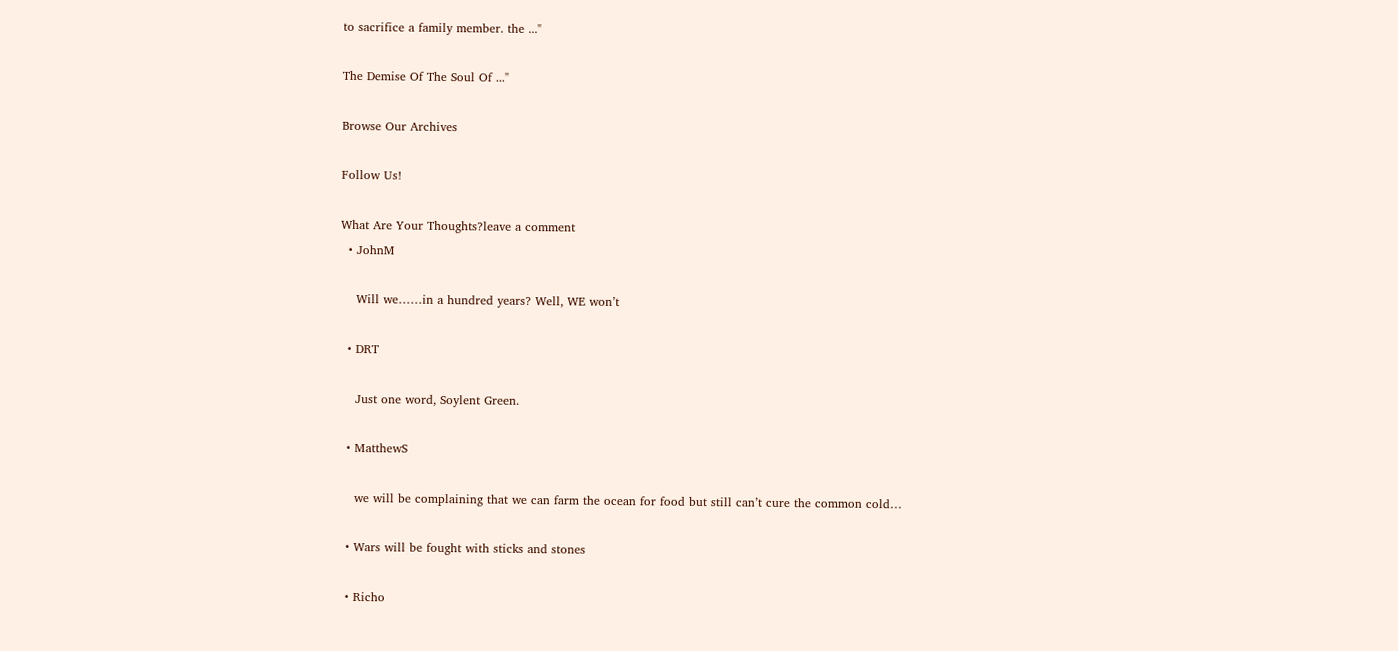to sacrifice a family member. the ..."

The Demise Of The Soul Of ..."

Browse Our Archives

Follow Us!

What Are Your Thoughts?leave a comment
  • JohnM

    Will we……in a hundred years? Well, WE won’t

  • DRT

    Just one word, Soylent Green.

  • MatthewS

    we will be complaining that we can farm the ocean for food but still can’t cure the common cold…

  • Wars will be fought with sticks and stones

  • Richo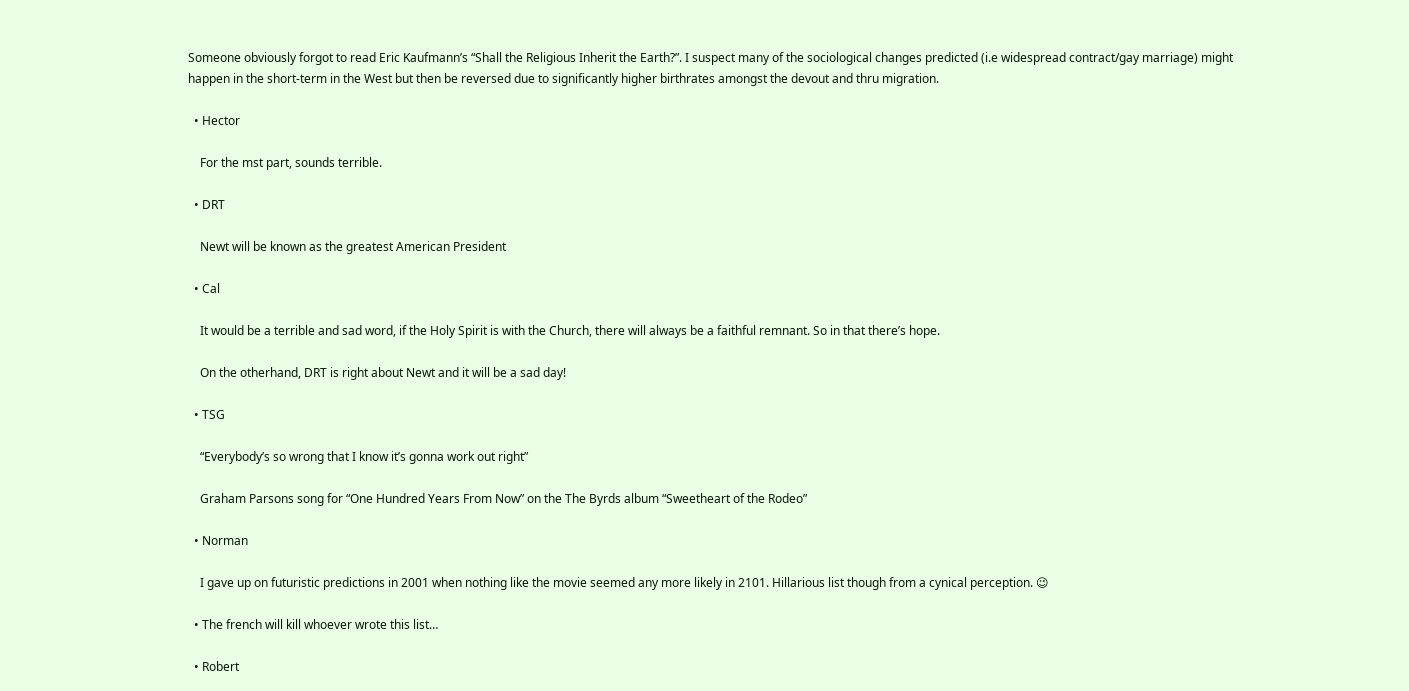Someone obviously forgot to read Eric Kaufmann’s “Shall the Religious Inherit the Earth?”. I suspect many of the sociological changes predicted (i.e widespread contract/gay marriage) might happen in the short-term in the West but then be reversed due to significantly higher birthrates amongst the devout and thru migration.

  • Hector

    For the mst part, sounds terrible.

  • DRT

    Newt will be known as the greatest American President

  • Cal

    It would be a terrible and sad word, if the Holy Spirit is with the Church, there will always be a faithful remnant. So in that there’s hope.

    On the otherhand, DRT is right about Newt and it will be a sad day!

  • TSG

    “Everybody’s so wrong that I know it’s gonna work out right”

    Graham Parsons song for “One Hundred Years From Now” on the The Byrds album “Sweetheart of the Rodeo”

  • Norman

    I gave up on futuristic predictions in 2001 when nothing like the movie seemed any more likely in 2101. Hillarious list though from a cynical perception. 😉

  • The french will kill whoever wrote this list…

  • Robert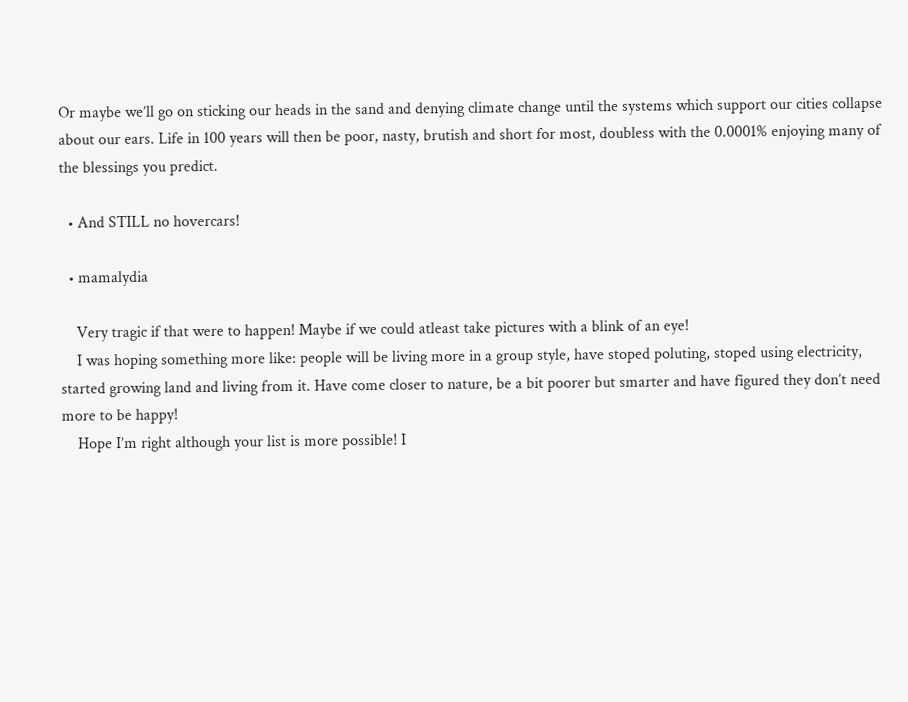Or maybe we’ll go on sticking our heads in the sand and denying climate change until the systems which support our cities collapse about our ears. Life in 100 years will then be poor, nasty, brutish and short for most, doubless with the 0.0001% enjoying many of the blessings you predict.

  • And STILL no hovercars!

  • mamalydia

    Very tragic if that were to happen! Maybe if we could atleast take pictures with a blink of an eye!
    I was hoping something more like: people will be living more in a group style, have stoped poluting, stoped using electricity, started growing land and living from it. Have come closer to nature, be a bit poorer but smarter and have figured they don’t need more to be happy!
    Hope I’m right although your list is more possible! I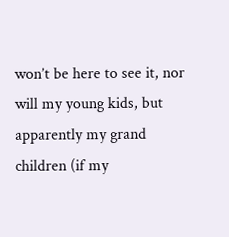won’t be here to see it, nor will my young kids, but apparently my grand children (if my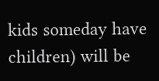kids someday have children) will be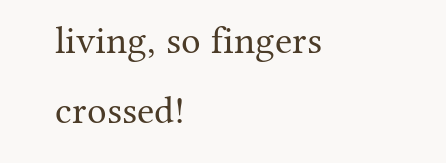living, so fingers crossed!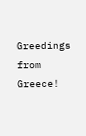Greedings from Greece!